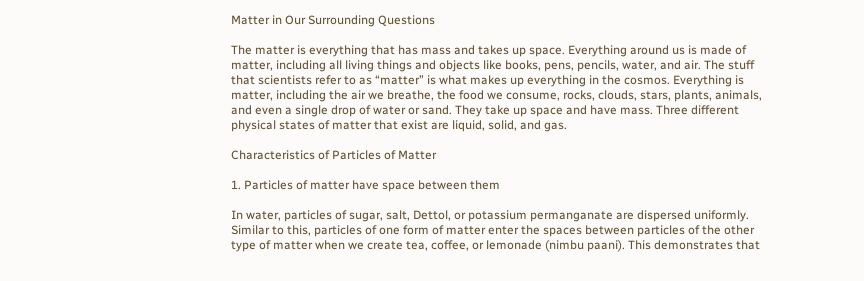Matter in Our Surrounding Questions

The matter is everything that has mass and takes up space. Everything around us is made of matter, including all living things and objects like books, pens, pencils, water, and air. The stuff that scientists refer to as “matter” is what makes up everything in the cosmos. Everything is matter, including the air we breathe, the food we consume, rocks, clouds, stars, plants, animals, and even a single drop of water or sand. They take up space and have mass. Three different physical states of matter that exist are liquid, solid, and gas.

Characteristics of Particles of Matter

1. Particles of matter have space between them

In water, particles of sugar, salt, Dettol, or potassium permanganate are dispersed uniformly. Similar to this, particles of one form of matter enter the spaces between particles of the other type of matter when we create tea, coffee, or lemonade (nimbu paani). This demonstrates that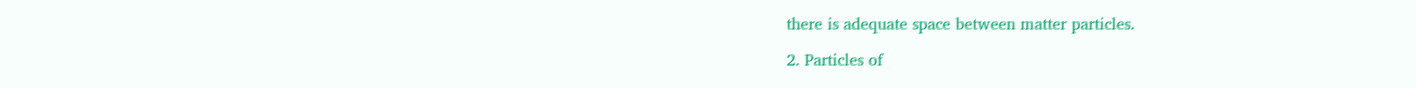there is adequate space between matter particles.

2. Particles of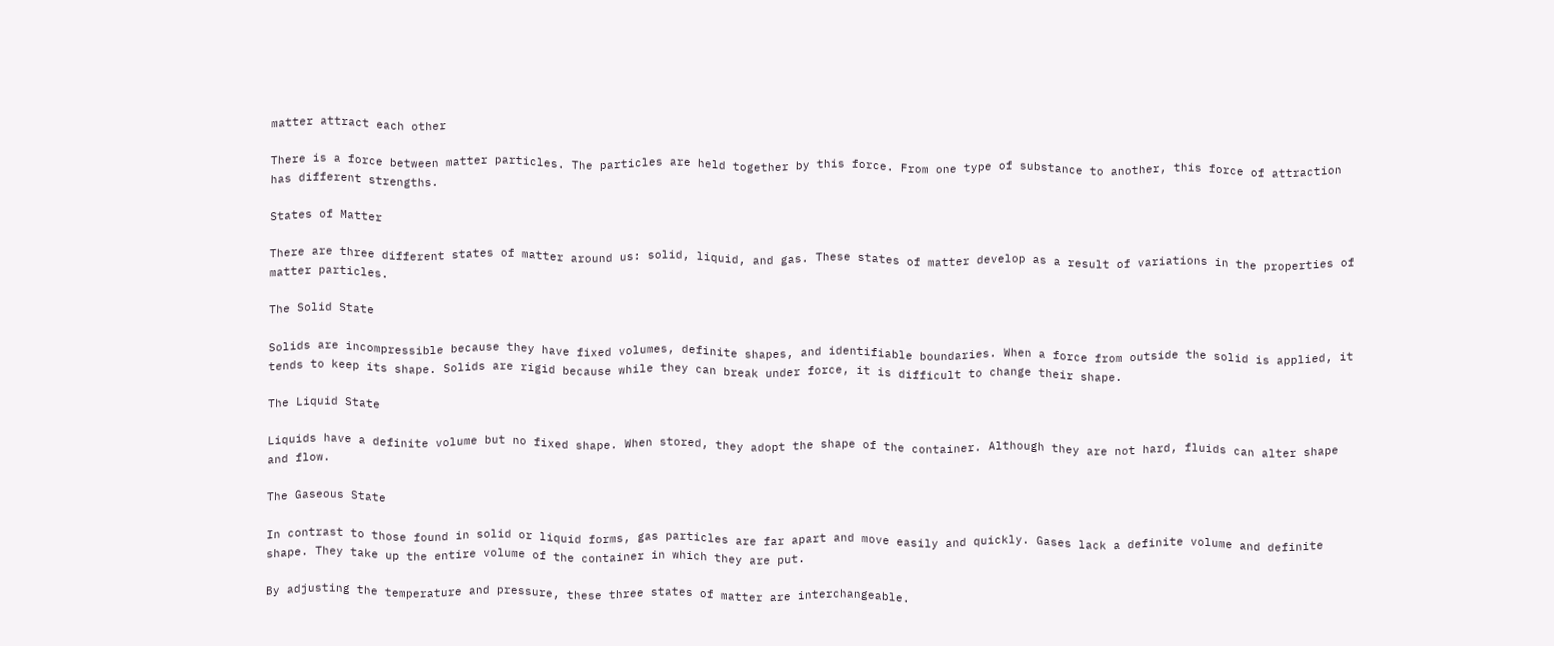matter attract each other

There is a force between matter particles. The particles are held together by this force. From one type of substance to another, this force of attraction has different strengths.

States of Matter

There are three different states of matter around us: solid, liquid, and gas. These states of matter develop as a result of variations in the properties of matter particles.

The Solid State

Solids are incompressible because they have fixed volumes, definite shapes, and identifiable boundaries. When a force from outside the solid is applied, it tends to keep its shape. Solids are rigid because while they can break under force, it is difficult to change their shape.

The Liquid State

Liquids have a definite volume but no fixed shape. When stored, they adopt the shape of the container. Although they are not hard, fluids can alter shape and flow.

The Gaseous State

In contrast to those found in solid or liquid forms, gas particles are far apart and move easily and quickly. Gases lack a definite volume and definite shape. They take up the entire volume of the container in which they are put.

By adjusting the temperature and pressure, these three states of matter are interchangeable.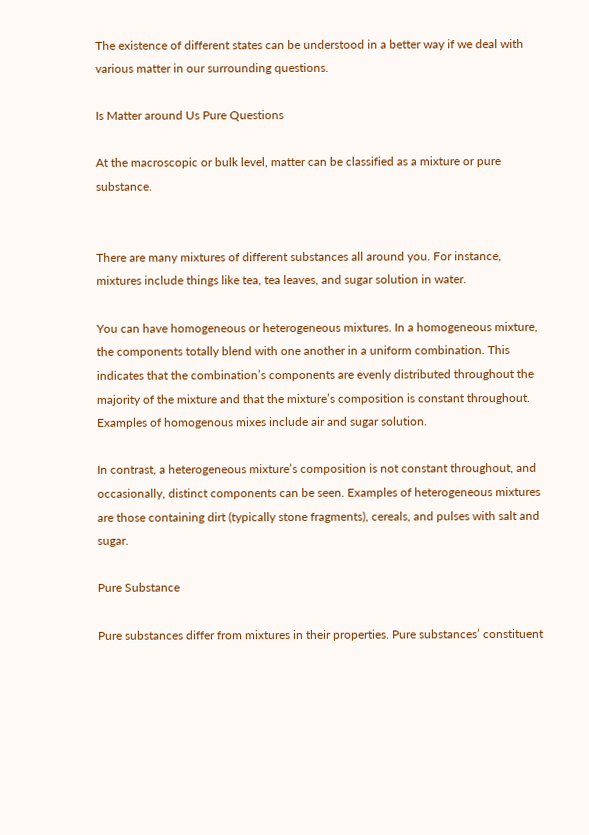The existence of different states can be understood in a better way if we deal with various matter in our surrounding questions.

Is Matter around Us Pure Questions

At the macroscopic or bulk level, matter can be classified as a mixture or pure substance.


There are many mixtures of different substances all around you. For instance, mixtures include things like tea, tea leaves, and sugar solution in water.

You can have homogeneous or heterogeneous mixtures. In a homogeneous mixture, the components totally blend with one another in a uniform combination. This indicates that the combination’s components are evenly distributed throughout the majority of the mixture and that the mixture’s composition is constant throughout. Examples of homogenous mixes include air and sugar solution.

In contrast, a heterogeneous mixture’s composition is not constant throughout, and occasionally, distinct components can be seen. Examples of heterogeneous mixtures are those containing dirt (typically stone fragments), cereals, and pulses with salt and sugar.

Pure Substance

Pure substances differ from mixtures in their properties. Pure substances’ constituent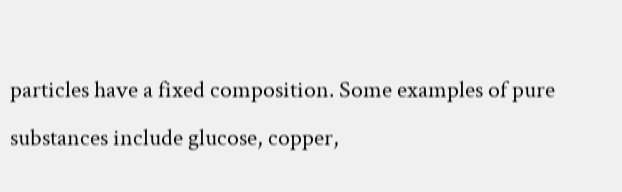particles have a fixed composition. Some examples of pure substances include glucose, copper,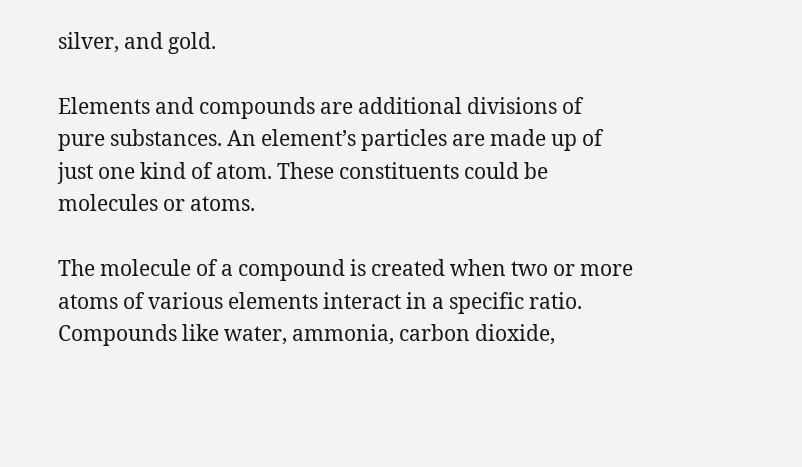silver, and gold.

Elements and compounds are additional divisions of pure substances. An element’s particles are made up of just one kind of atom. These constituents could be molecules or atoms.

The molecule of a compound is created when two or more atoms of various elements interact in a specific ratio. Compounds like water, ammonia, carbon dioxide,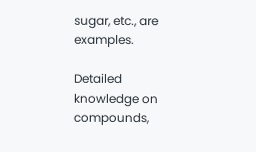sugar, etc., are examples.

Detailed knowledge on compounds,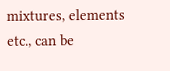mixtures, elements etc., can be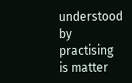understood by practising is matter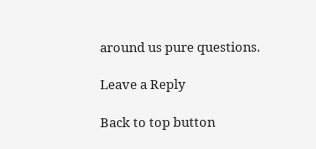around us pure questions.

Leave a Reply

Back to top button